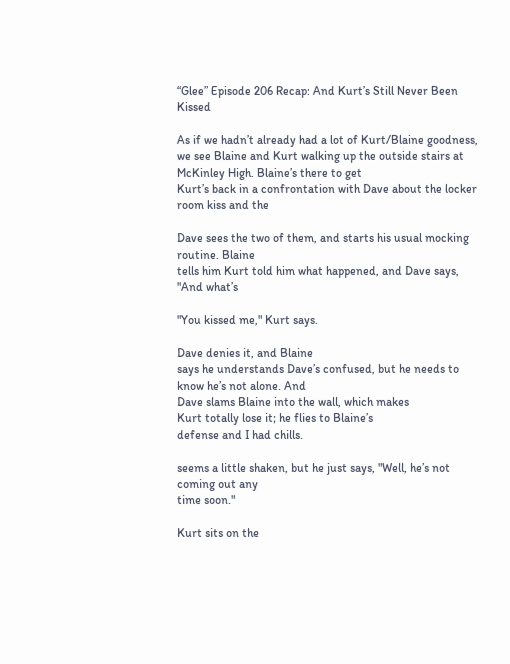“Glee” Episode 206 Recap: And Kurt’s Still Never Been Kissed

As if we hadn’t already had a lot of Kurt/Blaine goodness,
we see Blaine and Kurt walking up the outside stairs at McKinley High. Blaine’s there to get
Kurt’s back in a confrontation with Dave about the locker room kiss and the

Dave sees the two of them, and starts his usual mocking
routine. Blaine
tells him Kurt told him what happened, and Dave says, "And what’s

"You kissed me," Kurt says.

Dave denies it, and Blaine
says he understands Dave’s confused, but he needs to know he’s not alone. And
Dave slams Blaine into the wall, which makes
Kurt totally lose it; he flies to Blaine’s
defense and I had chills.

seems a little shaken, but he just says, "Well, he’s not coming out any
time soon."

Kurt sits on the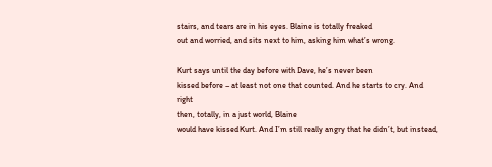stairs, and tears are in his eyes. Blaine is totally freaked
out and worried, and sits next to him, asking him what’s wrong.

Kurt says until the day before with Dave, he’s never been
kissed before – at least not one that counted. And he starts to cry. And right
then, totally, in a just world, Blaine
would have kissed Kurt. And I’m still really angry that he didn’t, but instead,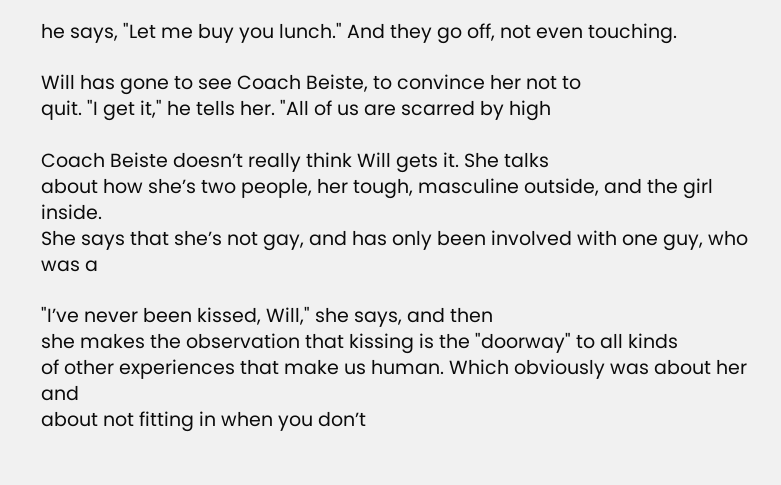he says, "Let me buy you lunch." And they go off, not even touching.

Will has gone to see Coach Beiste, to convince her not to
quit. "I get it," he tells her. "All of us are scarred by high

Coach Beiste doesn’t really think Will gets it. She talks
about how she’s two people, her tough, masculine outside, and the girl inside.
She says that she’s not gay, and has only been involved with one guy, who was a

"I’ve never been kissed, Will," she says, and then
she makes the observation that kissing is the "doorway" to all kinds
of other experiences that make us human. Which obviously was about her and
about not fitting in when you don’t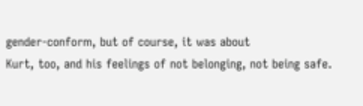gender-conform, but of course, it was about
Kurt, too, and his feelings of not belonging, not being safe.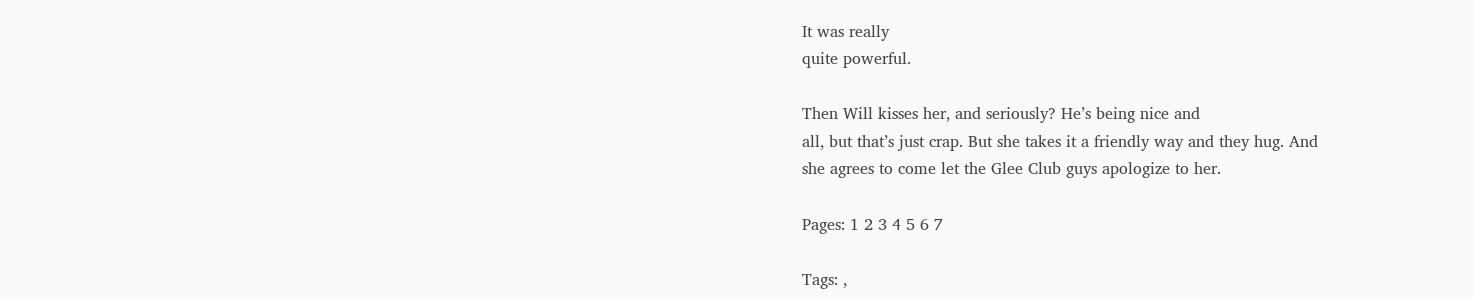It was really
quite powerful.

Then Will kisses her, and seriously? He’s being nice and
all, but that’s just crap. But she takes it a friendly way and they hug. And
she agrees to come let the Glee Club guys apologize to her.

Pages: 1 2 3 4 5 6 7

Tags: ,